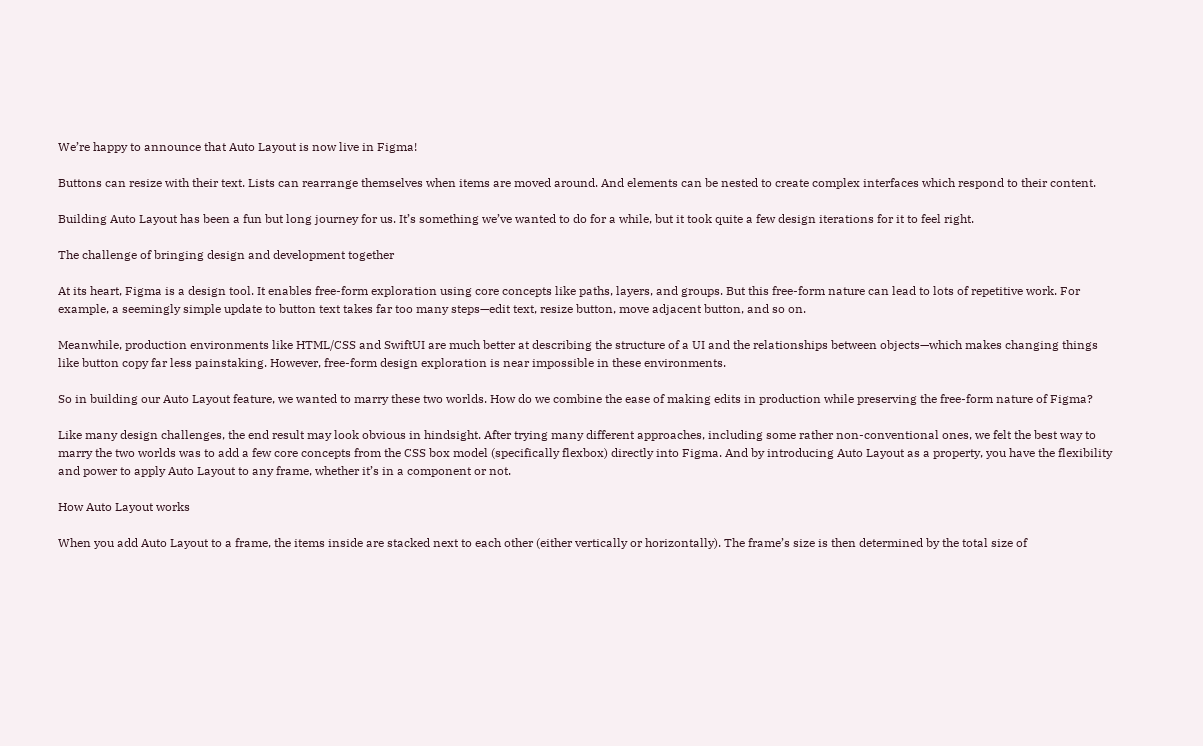We’re happy to announce that Auto Layout is now live in Figma!

Buttons can resize with their text. Lists can rearrange themselves when items are moved around. And elements can be nested to create complex interfaces which respond to their content.

Building Auto Layout has been a fun but long journey for us. It’s something we’ve wanted to do for a while, but it took quite a few design iterations for it to feel right.

The challenge of bringing design and development together

At its heart, Figma is a design tool. It enables free-form exploration using core concepts like paths, layers, and groups. But this free-form nature can lead to lots of repetitive work. For example, a seemingly simple update to button text takes far too many steps—edit text, resize button, move adjacent button, and so on.

Meanwhile, production environments like HTML/CSS and SwiftUI are much better at describing the structure of a UI and the relationships between objects—which makes changing things like button copy far less painstaking. However, free-form design exploration is near impossible in these environments.

So in building our Auto Layout feature, we wanted to marry these two worlds. How do we combine the ease of making edits in production while preserving the free-form nature of Figma?

Like many design challenges, the end result may look obvious in hindsight. After trying many different approaches, including some rather non-conventional ones, we felt the best way to marry the two worlds was to add a few core concepts from the CSS box model (specifically flexbox) directly into Figma. And by introducing Auto Layout as a property, you have the flexibility and power to apply Auto Layout to any frame, whether it’s in a component or not.

How Auto Layout works

When you add Auto Layout to a frame, the items inside are stacked next to each other (either vertically or horizontally). The frame’s size is then determined by the total size of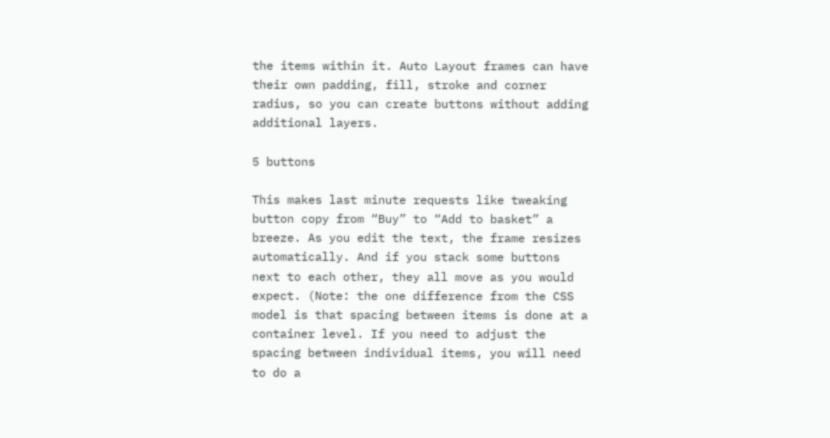the items within it. Auto Layout frames can have their own padding, fill, stroke and corner radius, so you can create buttons without adding additional layers.

5 buttons

This makes last minute requests like tweaking button copy from “Buy” to “Add to basket” a breeze. As you edit the text, the frame resizes automatically. And if you stack some buttons next to each other, they all move as you would expect. (Note: the one difference from the CSS model is that spacing between items is done at a container level. If you need to adjust the spacing between individual items, you will need to do a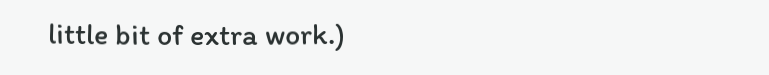little bit of extra work.)